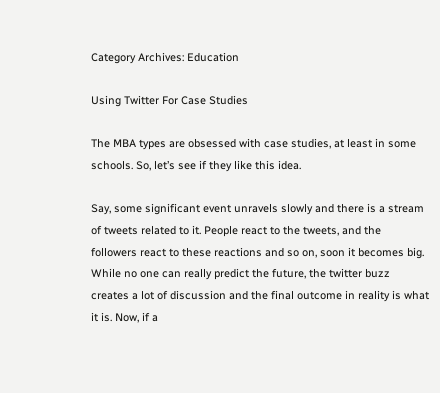Category Archives: Education

Using Twitter For Case Studies

The MBA types are obsessed with case studies, at least in some schools. So, let’s see if they like this idea.

Say, some significant event unravels slowly and there is a stream of tweets related to it. People react to the tweets, and the followers react to these reactions and so on, soon it becomes big. While no one can really predict the future, the twitter buzz creates a lot of discussion and the final outcome in reality is what it is. Now, if a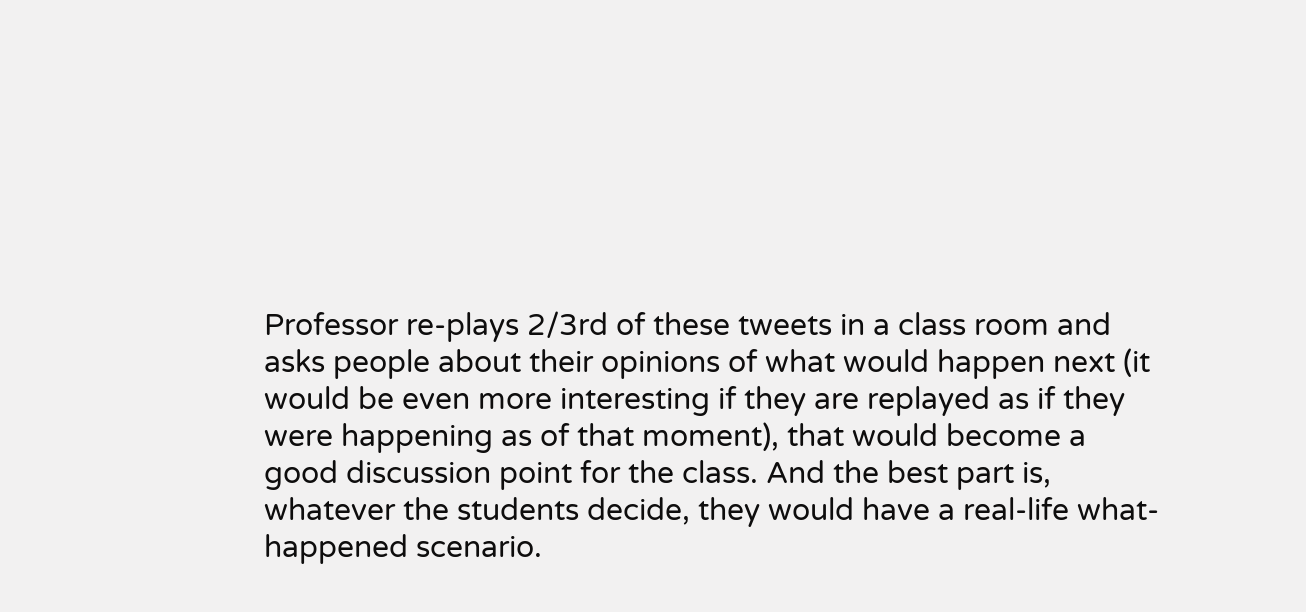Professor re-plays 2/3rd of these tweets in a class room and asks people about their opinions of what would happen next (it would be even more interesting if they are replayed as if they were happening as of that moment), that would become a good discussion point for the class. And the best part is, whatever the students decide, they would have a real-life what-happened scenario.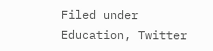Filed under Education, Twitter